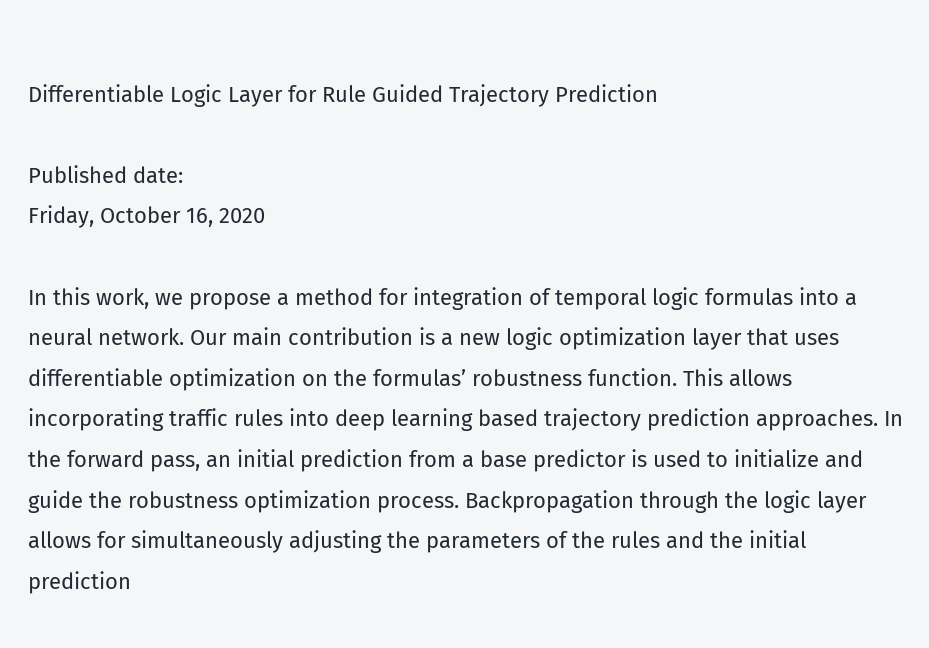Differentiable Logic Layer for Rule Guided Trajectory Prediction

Published date:
Friday, October 16, 2020

In this work, we propose a method for integration of temporal logic formulas into a neural network. Our main contribution is a new logic optimization layer that uses differentiable optimization on the formulas’ robustness function. This allows incorporating traffic rules into deep learning based trajectory prediction approaches. In the forward pass, an initial prediction from a base predictor is used to initialize and guide the robustness optimization process. Backpropagation through the logic layer allows for simultaneously adjusting the parameters of the rules and the initial prediction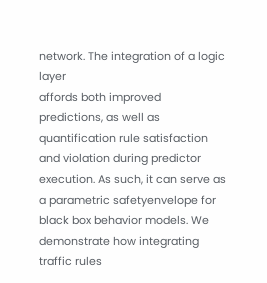network. The integration of a logic layer
affords both improved predictions, as well as quantification rule satisfaction and violation during predictor execution. As such, it can serve as a parametric safetyenvelope for black box behavior models. We demonstrate how integrating traffic rules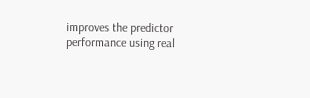improves the predictor performance using real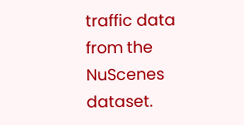traffic data from the NuScenes dataset.